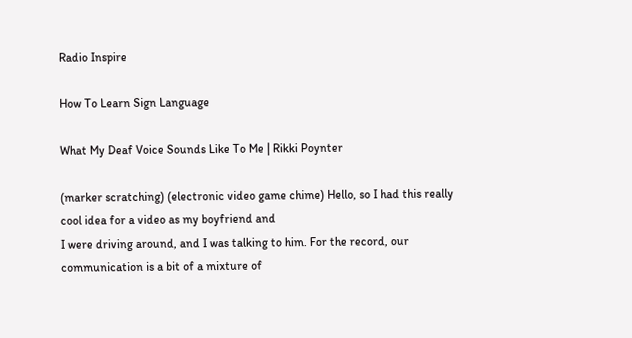Radio Inspire

How To Learn Sign Language

What My Deaf Voice Sounds Like To Me | Rikki Poynter

(marker scratching) (electronic video game chime) Hello, so I had this really
cool idea for a video as my boyfriend and
I were driving around, and I was talking to him. For the record, our
communication is a bit of a mixture of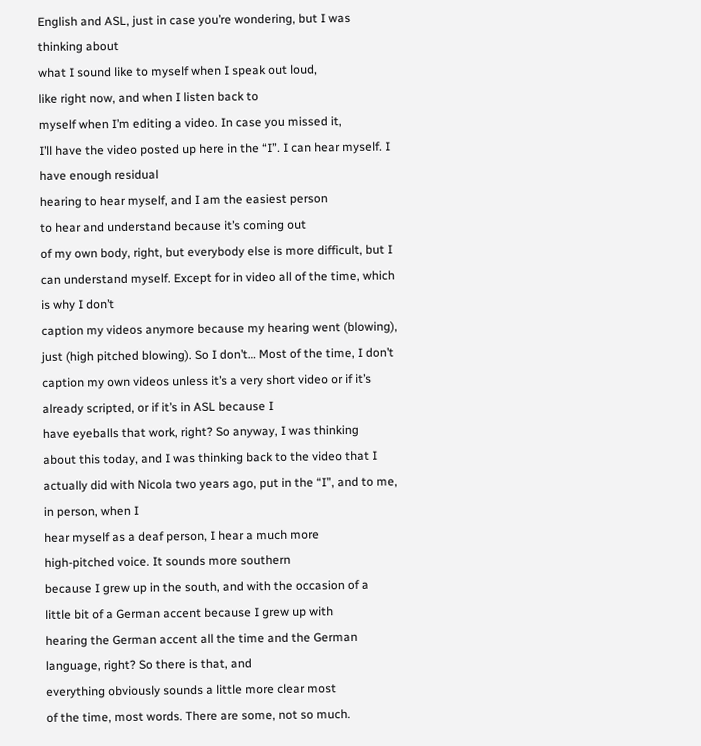English and ASL, just in case you’re wondering, but I was thinking about
what I sound like to myself when I speak out loud,
like right now, and when I listen back to
myself when I’m editing a video. In case you missed it,
I’ll have the video posted up here in the “I”. I can hear myself. I have enough residual
hearing to hear myself, and I am the easiest person
to hear and understand because it’s coming out
of my own body, right, but everybody else is more difficult, but I can understand myself. Except for in video all of the time, which is why I don’t
caption my videos anymore because my hearing went (blowing), just (high pitched blowing). So I don’t… Most of the time, I don’t
caption my own videos unless it’s a very short video or if it’s already scripted, or if it’s in ASL because I
have eyeballs that work, right? So anyway, I was thinking
about this today, and I was thinking back to the video that I actually did with Nicola two years ago, put in the “I”, and to me, in person, when I
hear myself as a deaf person, I hear a much more
high-pitched voice. It sounds more southern
because I grew up in the south, and with the occasion of a
little bit of a German accent because I grew up with
hearing the German accent all the time and the German language, right? So there is that, and
everything obviously sounds a little more clear most
of the time, most words. There are some, not so much.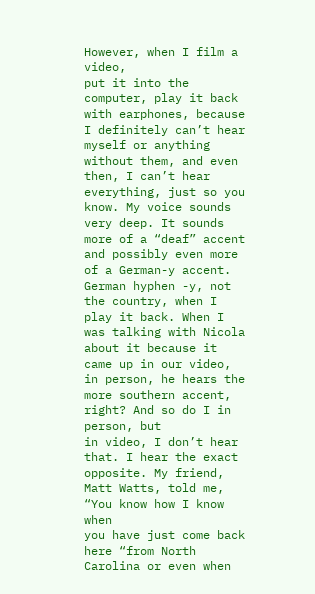However, when I film a video,
put it into the computer, play it back with earphones, because I definitely can’t hear myself or anything without them, and even then, I can’t hear
everything, just so you know. My voice sounds very deep. It sounds more of a “deaf” accent and possibly even more
of a German-y accent. German hyphen -y, not the country, when I play it back. When I was talking with Nicola about it because it came up in our video, in person, he hears the
more southern accent, right? And so do I in person, but
in video, I don’t hear that. I hear the exact opposite. My friend, Matt Watts, told me, “You know how I know when
you have just come back here “from North Carolina or even when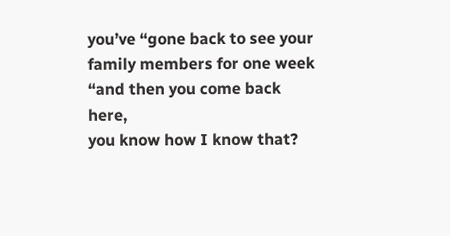you’ve “gone back to see your
family members for one week “and then you come back here,
you know how I know that?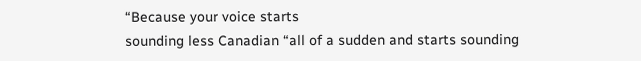“Because your voice starts
sounding less Canadian “all of a sudden and starts sounding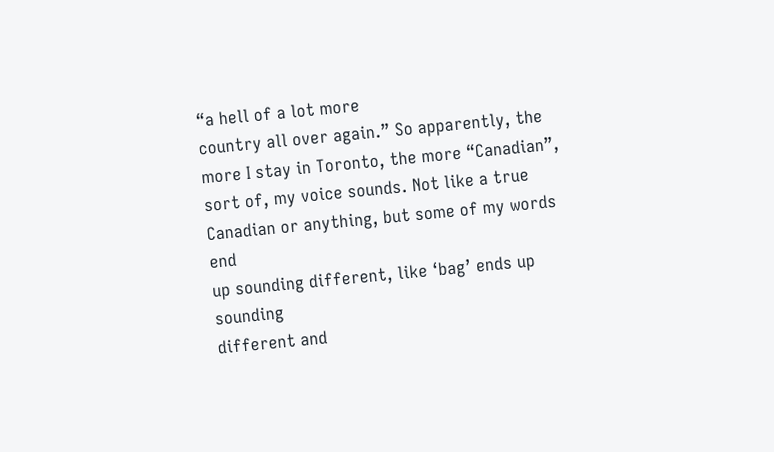“a hell of a lot more
country all over again.” So apparently, the
more I stay in Toronto, the more “Canadian”,
sort of, my voice sounds. Not like a true Canadian or anything, but some of my words end
up sounding different, like ‘bag’ ends up sounding
different and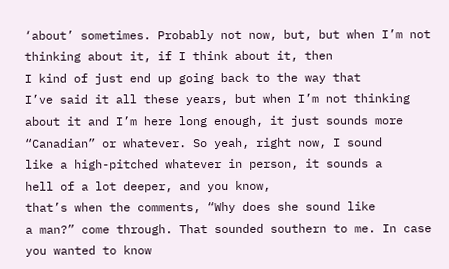‘about’ sometimes. Probably not now, but, but when I’m not thinking about it, if I think about it, then
I kind of just end up going back to the way that
I’ve said it all these years, but when I’m not thinking
about it and I’m here long enough, it just sounds more
“Canadian” or whatever. So yeah, right now, I sound
like a high-pitched whatever in person, it sounds a
hell of a lot deeper, and you know,
that’s when the comments, “Why does she sound like
a man?” come through. That sounded southern to me. In case you wanted to know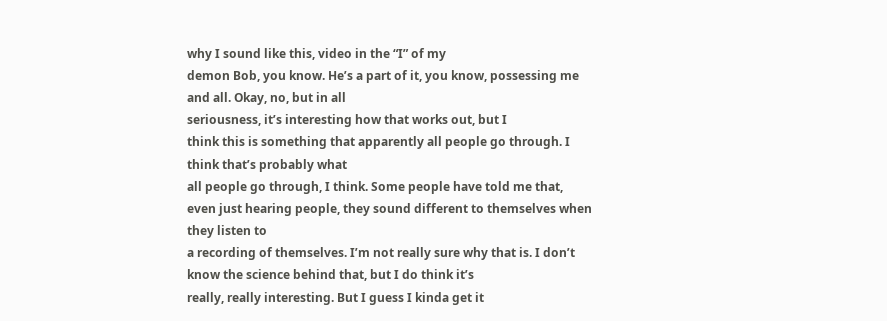why I sound like this, video in the “I” of my
demon Bob, you know. He’s a part of it, you know, possessing me and all. Okay, no, but in all
seriousness, it’s interesting how that works out, but I
think this is something that apparently all people go through. I think that’s probably what
all people go through, I think. Some people have told me that,
even just hearing people, they sound different to themselves when they listen to
a recording of themselves. I’m not really sure why that is. I don’t know the science behind that, but I do think it’s
really, really interesting. But I guess I kinda get it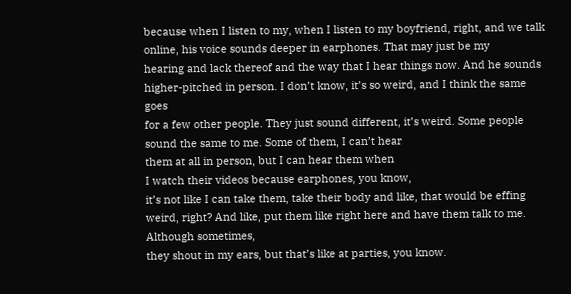because when I listen to my, when I listen to my boyfriend, right, and we talk online, his voice sounds deeper in earphones. That may just be my
hearing and lack thereof and the way that I hear things now. And he sounds
higher-pitched in person. I don’t know, it’s so weird, and I think the same goes
for a few other people. They just sound different, it’s weird. Some people sound the same to me. Some of them, I can’t hear
them at all in person, but I can hear them when
I watch their videos because earphones, you know,
it’s not like I can take them, take their body and like, that would be effing weird, right? And like, put them like right here and have them talk to me. Although sometimes,
they shout in my ears, but that’s like at parties, you know.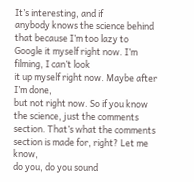It’s interesting, and if
anybody knows the science behind that because I’m too lazy to
Google it myself right now. I’m filming, I can’t look
it up myself right now. Maybe after I’m done,
but not right now. So if you know the science, just the comments section. That’s what the comments
section is made for, right? Let me know,
do you, do you sound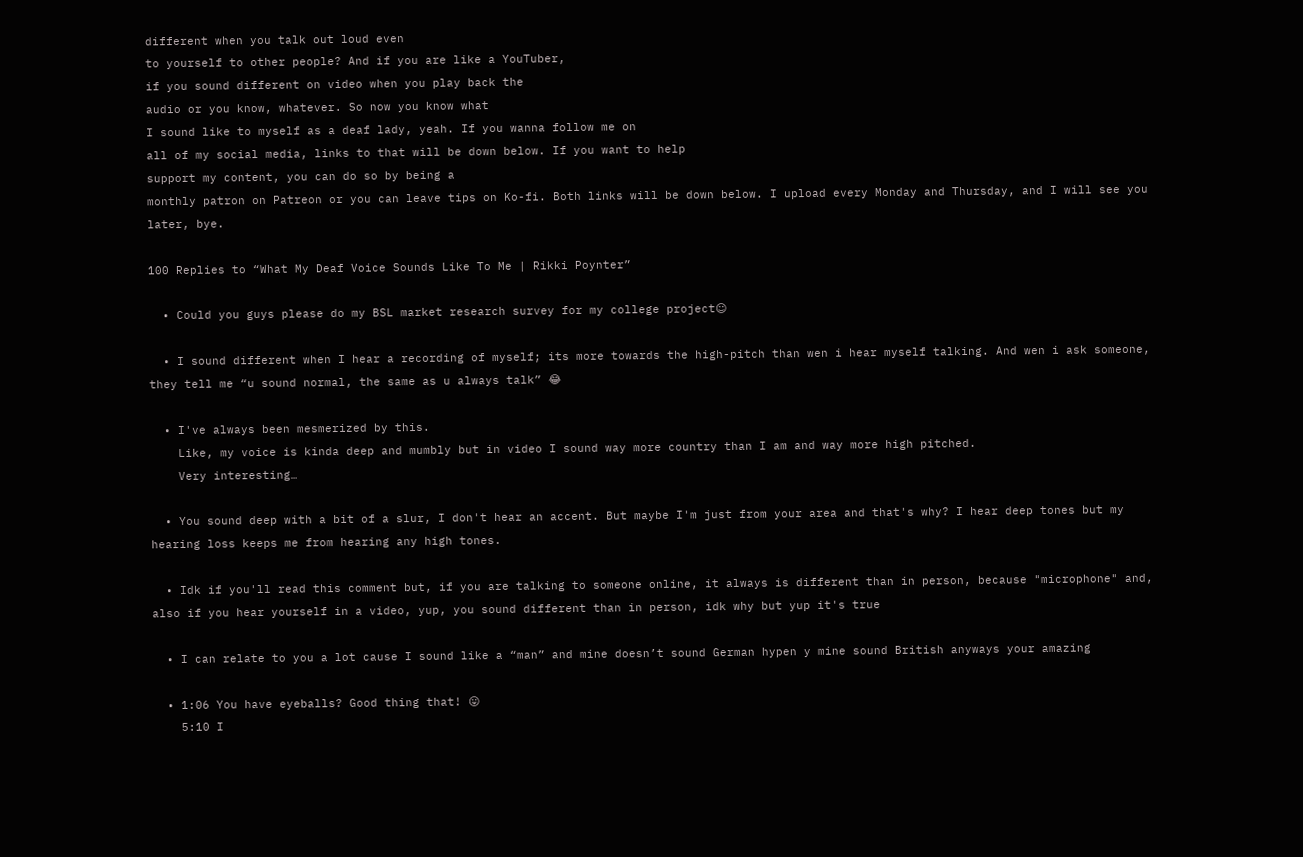different when you talk out loud even
to yourself to other people? And if you are like a YouTuber,
if you sound different on video when you play back the
audio or you know, whatever. So now you know what
I sound like to myself as a deaf lady, yeah. If you wanna follow me on
all of my social media, links to that will be down below. If you want to help
support my content, you can do so by being a
monthly patron on Patreon or you can leave tips on Ko-fi. Both links will be down below. I upload every Monday and Thursday, and I will see you later, bye.

100 Replies to “What My Deaf Voice Sounds Like To Me | Rikki Poynter”

  • Could you guys please do my BSL market research survey for my college project☺

  • I sound different when I hear a recording of myself; its more towards the high-pitch than wen i hear myself talking. And wen i ask someone, they tell me “u sound normal, the same as u always talk” 😂

  • I've always been mesmerized by this.
    Like, my voice is kinda deep and mumbly but in video I sound way more country than I am and way more high pitched.
    Very interesting…

  • You sound deep with a bit of a slur, I don't hear an accent. But maybe I'm just from your area and that's why? I hear deep tones but my hearing loss keeps me from hearing any high tones.

  • Idk if you'll read this comment but, if you are talking to someone online, it always is different than in person, because "microphone" and, also if you hear yourself in a video, yup, you sound different than in person, idk why but yup it's true

  • I can relate to you a lot cause I sound like a “man” and mine doesn’t sound German hypen y mine sound British anyways your amazing

  • 1:06 You have eyeballs? Good thing that! 😛
    5:10 I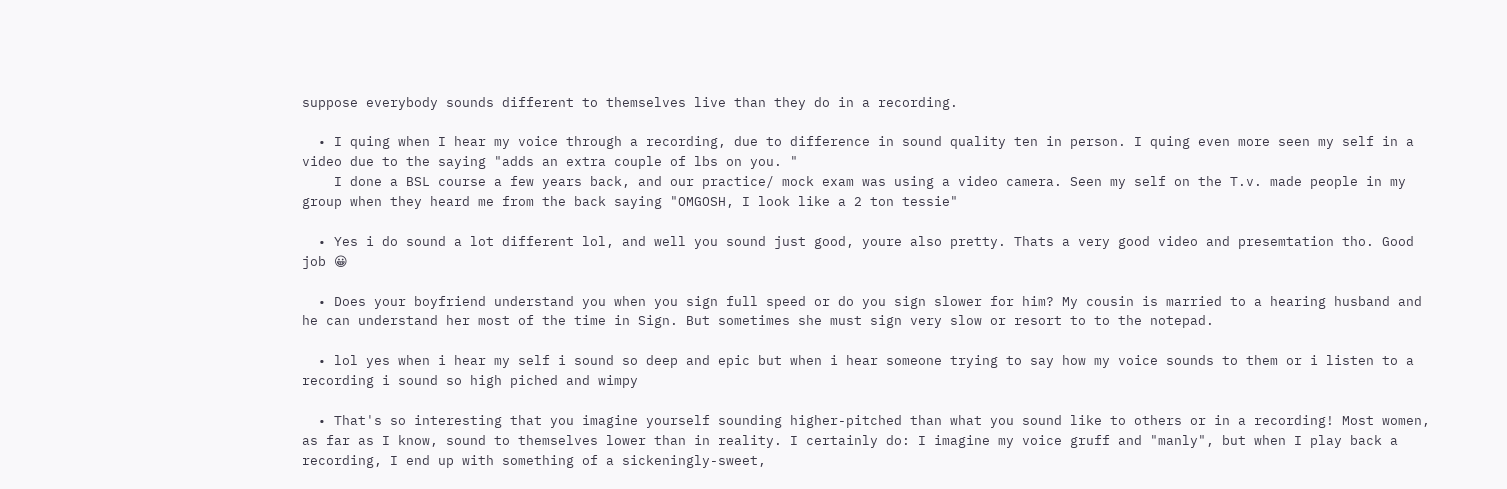suppose everybody sounds different to themselves live than they do in a recording.

  • I quing when I hear my voice through a recording, due to difference in sound quality ten in person. I quing even more seen my self in a video due to the saying "adds an extra couple of lbs on you. "
    I done a BSL course a few years back, and our practice/ mock exam was using a video camera. Seen my self on the T.v. made people in my group when they heard me from the back saying "OMGOSH, I look like a 2 ton tessie"

  • Yes i do sound a lot different lol, and well you sound just good, youre also pretty. Thats a very good video and presemtation tho. Good job 😀

  • Does your boyfriend understand you when you sign full speed or do you sign slower for him? My cousin is married to a hearing husband and he can understand her most of the time in Sign. But sometimes she must sign very slow or resort to to the notepad.

  • lol yes when i hear my self i sound so deep and epic but when i hear someone trying to say how my voice sounds to them or i listen to a recording i sound so high piched and wimpy

  • That's so interesting that you imagine yourself sounding higher-pitched than what you sound like to others or in a recording! Most women, as far as I know, sound to themselves lower than in reality. I certainly do: I imagine my voice gruff and "manly", but when I play back a recording, I end up with something of a sickeningly-sweet,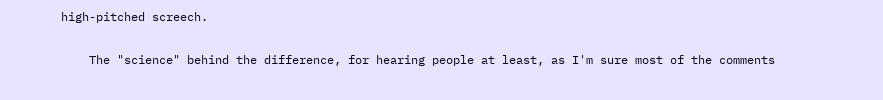high-pitched screech.

    The "science" behind the difference, for hearing people at least, as I'm sure most of the comments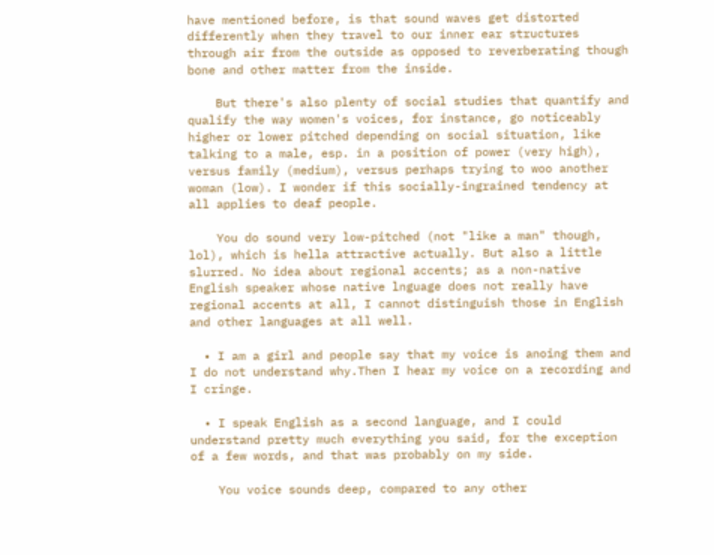have mentioned before, is that sound waves get distorted differently when they travel to our inner ear structures through air from the outside as opposed to reverberating though bone and other matter from the inside.

    But there's also plenty of social studies that quantify and qualify the way women's voices, for instance, go noticeably higher or lower pitched depending on social situation, like talking to a male, esp. in a position of power (very high), versus family (medium), versus perhaps trying to woo another woman (low). I wonder if this socially-ingrained tendency at all applies to deaf people.

    You do sound very low-pitched (not "like a man" though, lol), which is hella attractive actually. But also a little slurred. No idea about regional accents; as a non-native English speaker whose native lnguage does not really have regional accents at all, I cannot distinguish those in English and other languages at all well.

  • I am a girl and people say that my voice is anoing them and I do not understand why.Then I hear my voice on a recording and I cringe.

  • I speak English as a second language, and I could understand pretty much everything you said, for the exception of a few words, and that was probably on my side.

    You voice sounds deep, compared to any other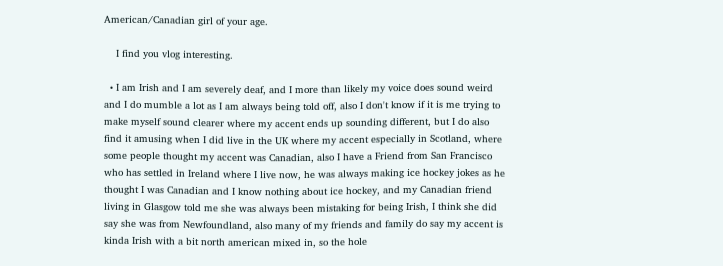American/Canadian girl of your age.

    I find you vlog interesting.

  • I am Irish and I am severely deaf, and I more than likely my voice does sound weird and I do mumble a lot as I am always being told off, also I don't know if it is me trying to make myself sound clearer where my accent ends up sounding different, but I do also find it amusing when I did live in the UK where my accent especially in Scotland, where some people thought my accent was Canadian, also I have a Friend from San Francisco who has settled in Ireland where I live now, he was always making ice hockey jokes as he thought I was Canadian and I know nothing about ice hockey, and my Canadian friend living in Glasgow told me she was always been mistaking for being Irish, I think she did say she was from Newfoundland, also many of my friends and family do say my accent is kinda Irish with a bit north american mixed in, so the hole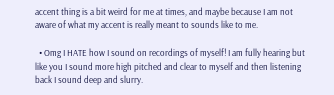accent thing is a bit weird for me at times, and maybe because I am not aware of what my accent is really meant to sounds like to me.

  • Omg I HATE how I sound on recordings of myself! I am fully hearing but like you I sound more high pitched and clear to myself and then listening back I sound deep and slurry.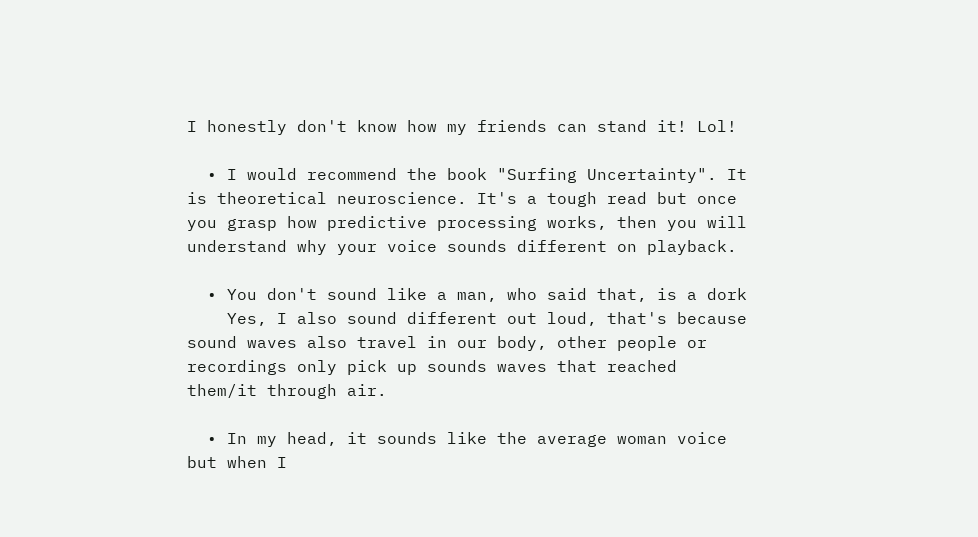I honestly don't know how my friends can stand it! Lol!

  • I would recommend the book "Surfing Uncertainty". It is theoretical neuroscience. It's a tough read but once you grasp how predictive processing works, then you will understand why your voice sounds different on playback.

  • You don't sound like a man, who said that, is a dork
    Yes, I also sound different out loud, that's because sound waves also travel in our body, other people or recordings only pick up sounds waves that reached them/it through air.

  • In my head, it sounds like the average woman voice but when I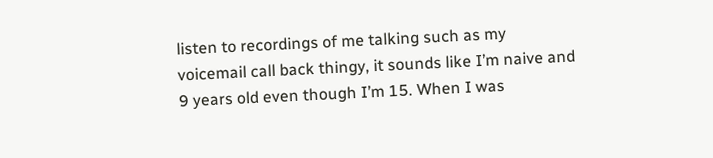listen to recordings of me talking such as my voicemail call back thingy, it sounds like I’m naive and 9 years old even though I’m 15. When I was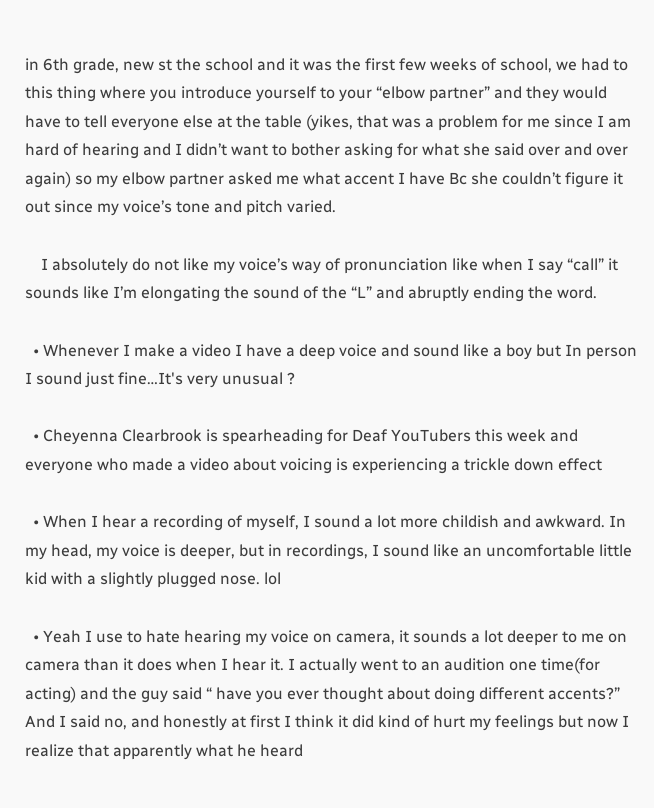in 6th grade, new st the school and it was the first few weeks of school, we had to this thing where you introduce yourself to your “elbow partner” and they would have to tell everyone else at the table (yikes, that was a problem for me since I am hard of hearing and I didn’t want to bother asking for what she said over and over again) so my elbow partner asked me what accent I have Bc she couldn’t figure it out since my voice’s tone and pitch varied.

    I absolutely do not like my voice’s way of pronunciation like when I say “call” it sounds like I’m elongating the sound of the “L” and abruptly ending the word.

  • Whenever I make a video I have a deep voice and sound like a boy but In person I sound just fine…It's very unusual ?

  • Cheyenna Clearbrook is spearheading for Deaf YouTubers this week and everyone who made a video about voicing is experiencing a trickle down effect

  • When I hear a recording of myself, I sound a lot more childish and awkward. In my head, my voice is deeper, but in recordings, I sound like an uncomfortable little kid with a slightly plugged nose. lol

  • Yeah I use to hate hearing my voice on camera, it sounds a lot deeper to me on camera than it does when I hear it. I actually went to an audition one time(for acting) and the guy said “ have you ever thought about doing different accents?” And I said no, and honestly at first I think it did kind of hurt my feelings but now I realize that apparently what he heard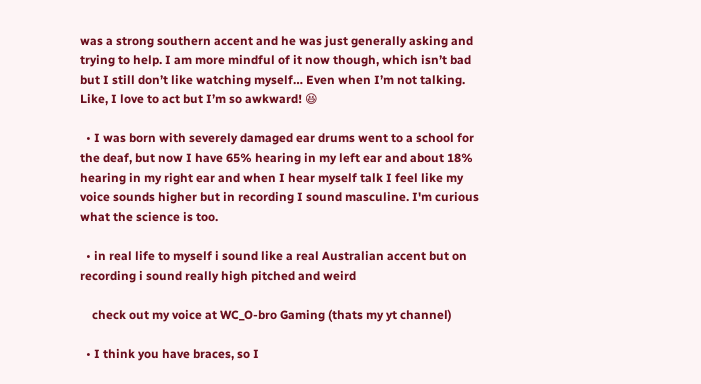was a strong southern accent and he was just generally asking and trying to help. I am more mindful of it now though, which isn’t bad but I still don’t like watching myself… Even when I’m not talking. Like, I love to act but I’m so awkward! 😆

  • I was born with severely damaged ear drums went to a school for the deaf, but now I have 65% hearing in my left ear and about 18% hearing in my right ear and when I hear myself talk I feel like my voice sounds higher but in recording I sound masculine. I'm curious what the science is too.

  • in real life to myself i sound like a real Australian accent but on recording i sound really high pitched and weird

    check out my voice at WC_O-bro Gaming (thats my yt channel)

  • I think you have braces, so I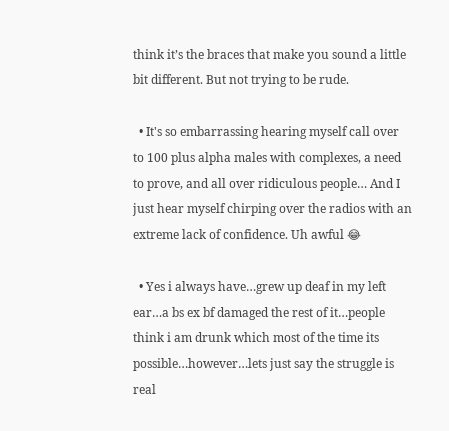think it’s the braces that make you sound a little bit different. But not trying to be rude.

  • It's so embarrassing hearing myself call over to 100 plus alpha males with complexes, a need to prove, and all over ridiculous people… And I just hear myself chirping over the radios with an extreme lack of confidence. Uh awful 😂

  • Yes i always have…grew up deaf in my left ear…a bs ex bf damaged the rest of it…people think i am drunk which most of the time its possible…however…lets just say the struggle is real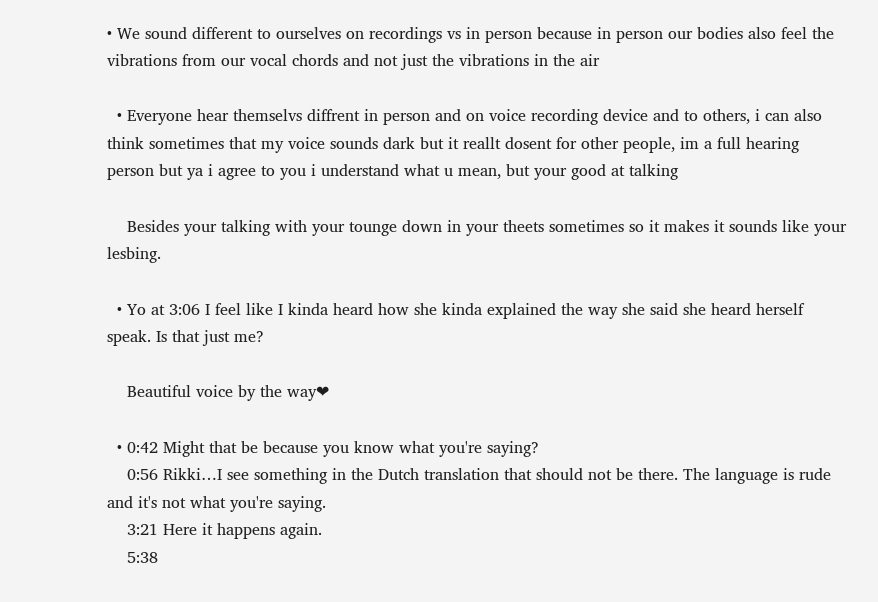• We sound different to ourselves on recordings vs in person because in person our bodies also feel the vibrations from our vocal chords and not just the vibrations in the air

  • Everyone hear themselvs diffrent in person and on voice recording device and to others, i can also think sometimes that my voice sounds dark but it reallt dosent for other people, im a full hearing person but ya i agree to you i understand what u mean, but your good at talking

    Besides your talking with your tounge down in your theets sometimes so it makes it sounds like your lesbing.

  • Yo at 3:06 I feel like I kinda heard how she kinda explained the way she said she heard herself speak. Is that just me?

    Beautiful voice by the way❤

  • 0:42 Might that be because you know what you're saying?
    0:56 Rikki…I see something in the Dutch translation that should not be there. The language is rude and it's not what you're saying.
    3:21 Here it happens again.
    5:38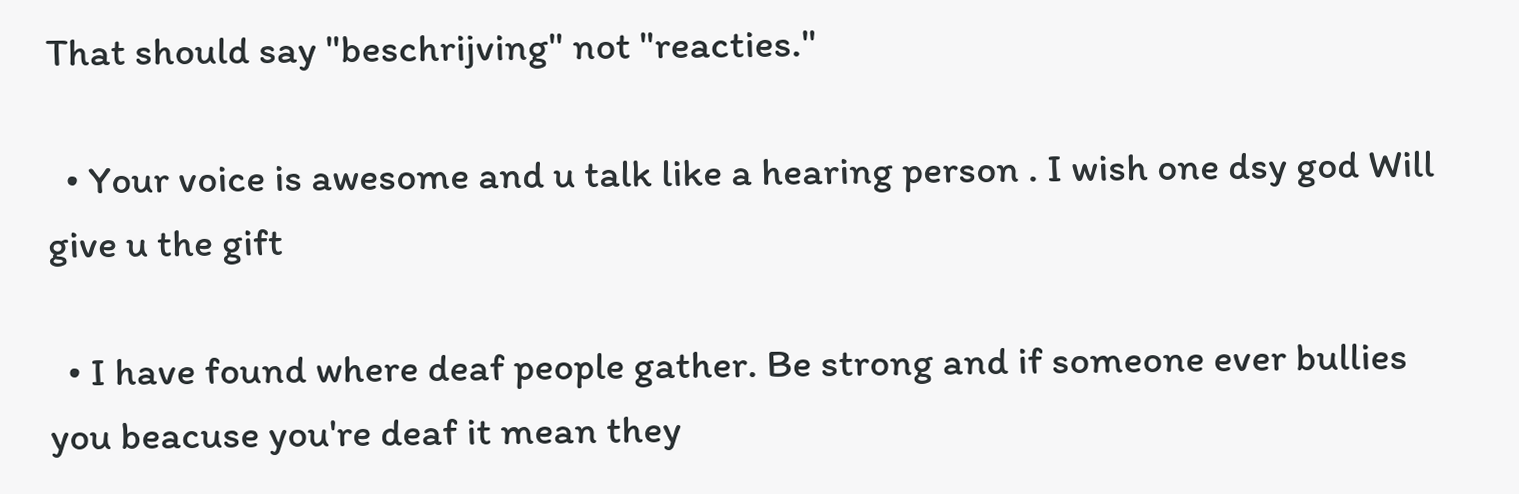That should say "beschrijving" not "reacties."

  • Your voice is awesome and u talk like a hearing person . I wish one dsy god Will give u the gift

  • I have found where deaf people gather. Be strong and if someone ever bullies you beacuse you're deaf it mean they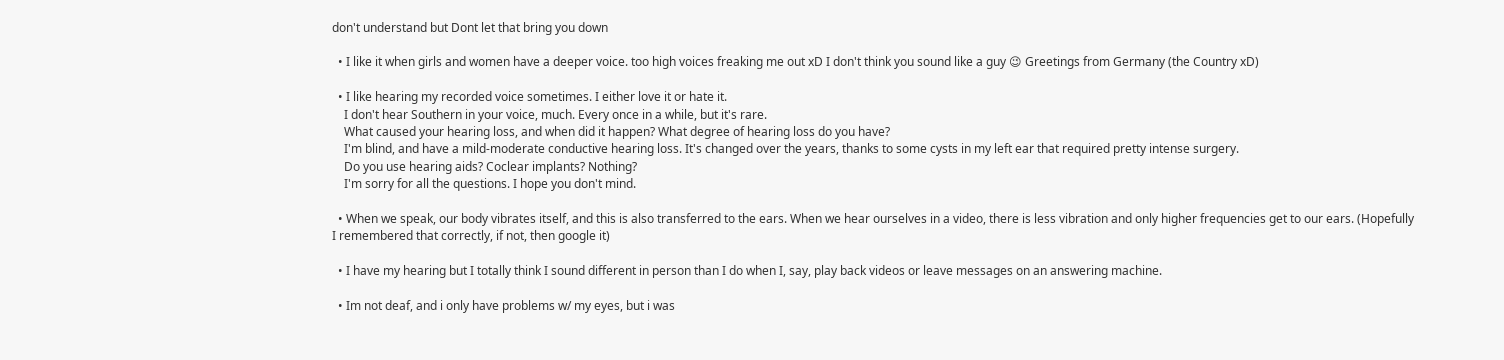don't understand but Dont let that bring you down

  • I like it when girls and women have a deeper voice. too high voices freaking me out xD I don't think you sound like a guy 😉 Greetings from Germany (the Country xD)

  • I like hearing my recorded voice sometimes. I either love it or hate it.
    I don't hear Southern in your voice, much. Every once in a while, but it's rare.
    What caused your hearing loss, and when did it happen? What degree of hearing loss do you have?
    I'm blind, and have a mild-moderate conductive hearing loss. It's changed over the years, thanks to some cysts in my left ear that required pretty intense surgery.
    Do you use hearing aids? Coclear implants? Nothing?
    I'm sorry for all the questions. I hope you don't mind.

  • When we speak, our body vibrates itself, and this is also transferred to the ears. When we hear ourselves in a video, there is less vibration and only higher frequencies get to our ears. (Hopefully I remembered that correctly, if not, then google it)

  • I have my hearing but I totally think I sound different in person than I do when I, say, play back videos or leave messages on an answering machine.

  • Im not deaf, and i only have problems w/ my eyes, but i was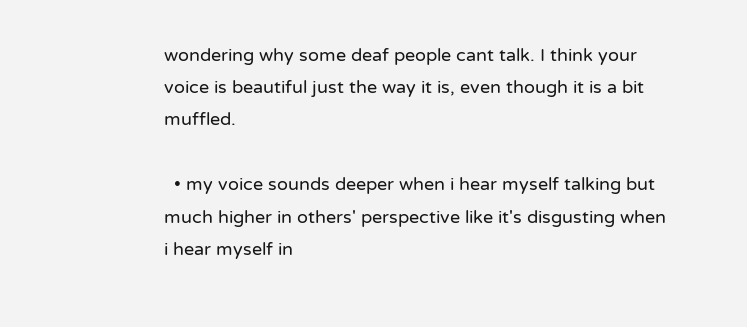wondering why some deaf people cant talk. I think your voice is beautiful just the way it is, even though it is a bit muffled.

  • my voice sounds deeper when i hear myself talking but much higher in others' perspective like it's disgusting when i hear myself in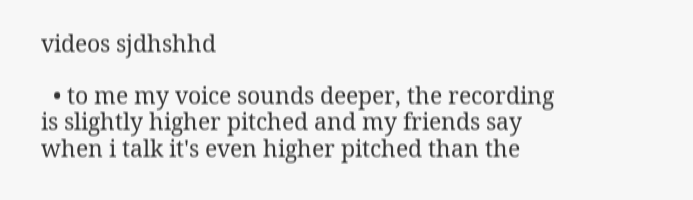videos sjdhshhd

  • to me my voice sounds deeper, the recording is slightly higher pitched and my friends say when i talk it's even higher pitched than the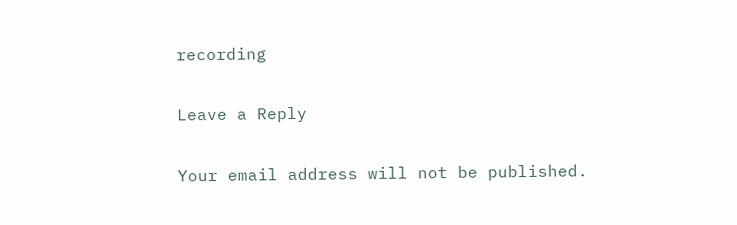recording

Leave a Reply

Your email address will not be published.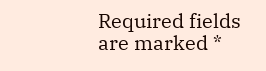Required fields are marked *